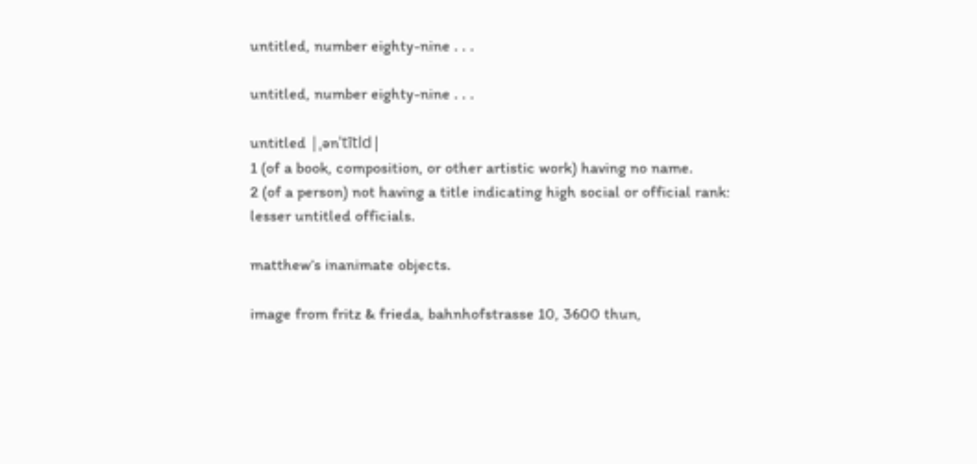untitled, number eighty-nine . . .

untitled, number eighty-nine . . .

untitled |ˌənˈtītld|
1 (of a book, composition, or other artistic work) having no name.
2 (of a person) not having a title indicating high social or official rank:
lesser untitled officials.

matthew’s inanimate objects.

image from fritz & frieda, bahnhofstrasse 10, 3600 thun,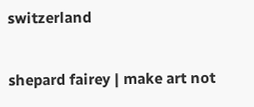switzerland

shepard fairey | make art not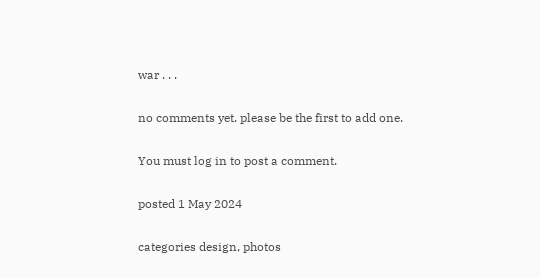war . . .

no comments yet. please be the first to add one.

You must log in to post a comment.

posted 1 May 2024

categories design, photos